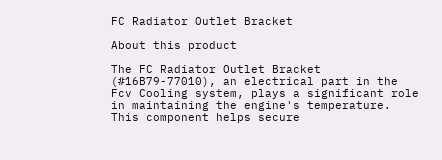FC Radiator Outlet Bracket

About this product

The FC Radiator Outlet Bracket (#16B79-77010), an electrical part in the Fcv Cooling system, plays a significant role in maintaining the engine's temperature. This component helps secure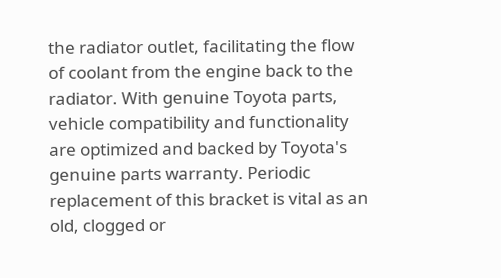the radiator outlet, facilitating the flow of coolant from the engine back to the radiator. With genuine Toyota parts, vehicle compatibility and functionality are optimized and backed by Toyota's genuine parts warranty. Periodic replacement of this bracket is vital as an old, clogged or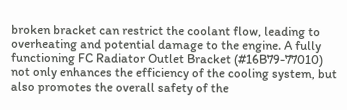broken bracket can restrict the coolant flow, leading to overheating and potential damage to the engine. A fully functioning FC Radiator Outlet Bracket (#16B79-77010) not only enhances the efficiency of the cooling system, but also promotes the overall safety of the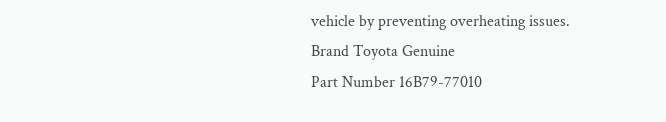vehicle by preventing overheating issues.
Brand Toyota Genuine
Part Number 16B79-77010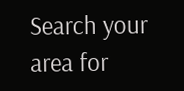Search your area for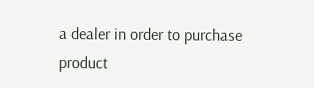a dealer in order to purchase product